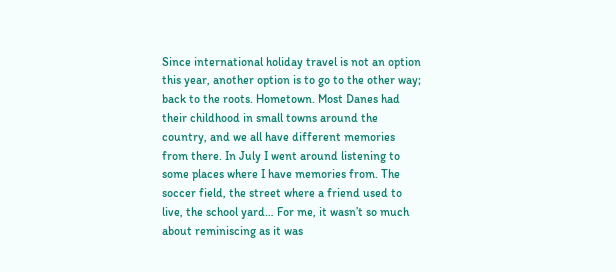Since international holiday travel is not an option this year, another option is to go to the other way; back to the roots. Hometown. Most Danes had their childhood in small towns around the country, and we all have different memories from there. In July I went around listening to some places where I have memories from. The soccer field, the street where a friend used to live, the school yard… For me, it wasn’t so much about reminiscing as it was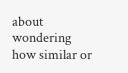about wondering how similar or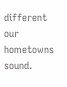different our hometowns sound.